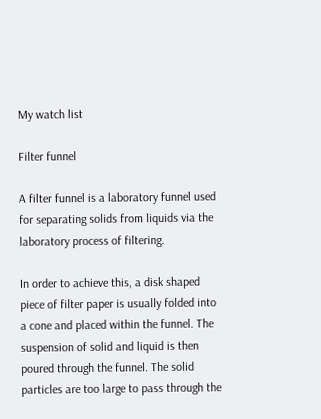My watch list

Filter funnel

A filter funnel is a laboratory funnel used for separating solids from liquids via the laboratory process of filtering.

In order to achieve this, a disk shaped piece of filter paper is usually folded into a cone and placed within the funnel. The suspension of solid and liquid is then poured through the funnel. The solid particles are too large to pass through the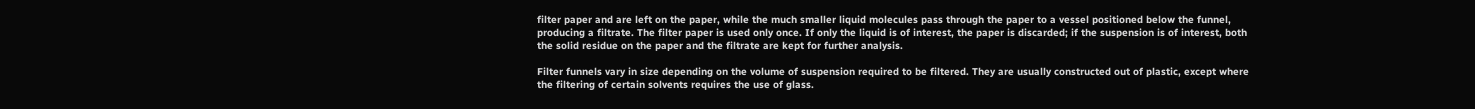filter paper and are left on the paper, while the much smaller liquid molecules pass through the paper to a vessel positioned below the funnel, producing a filtrate. The filter paper is used only once. If only the liquid is of interest, the paper is discarded; if the suspension is of interest, both the solid residue on the paper and the filtrate are kept for further analysis.

Filter funnels vary in size depending on the volume of suspension required to be filtered. They are usually constructed out of plastic, except where the filtering of certain solvents requires the use of glass.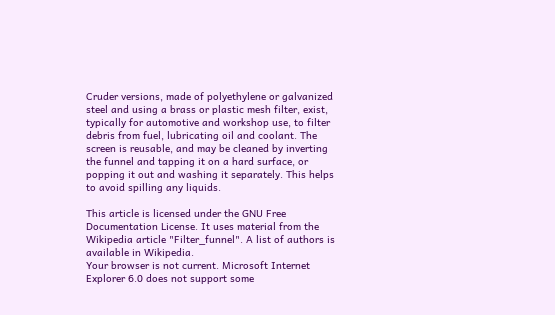Cruder versions, made of polyethylene or galvanized steel and using a brass or plastic mesh filter, exist, typically for automotive and workshop use, to filter debris from fuel, lubricating oil and coolant. The screen is reusable, and may be cleaned by inverting the funnel and tapping it on a hard surface, or popping it out and washing it separately. This helps to avoid spilling any liquids.

This article is licensed under the GNU Free Documentation License. It uses material from the Wikipedia article "Filter_funnel". A list of authors is available in Wikipedia.
Your browser is not current. Microsoft Internet Explorer 6.0 does not support some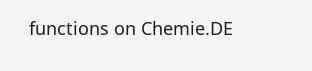functions on Chemie.DE